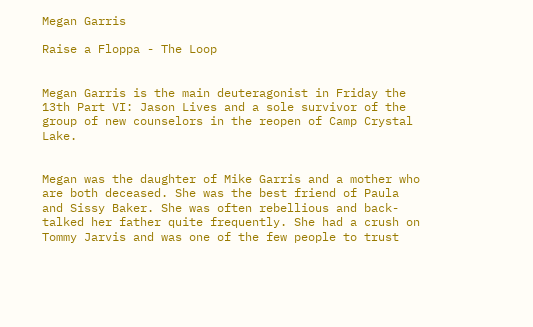Megan Garris

Raise a Floppa - The Loop


Megan Garris is the main deuteragonist in Friday the 13th Part VI: Jason Lives and a sole survivor of the group of new counselors in the reopen of Camp Crystal Lake.


Megan was the daughter of Mike Garris and a mother who are both deceased. She was the best friend of Paula and Sissy Baker. She was often rebellious and back-talked her father quite frequently. She had a crush on Tommy Jarvis and was one of the few people to trust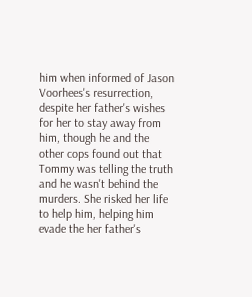him when informed of Jason Voorhees's resurrection, despite her father's wishes for her to stay away from him, though he and the other cops found out that Tommy was telling the truth and he wasn't behind the murders. She risked her life to help him, helping him evade the her father's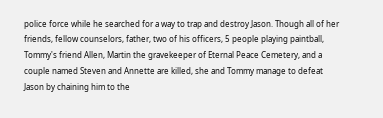police force while he searched for a way to trap and destroy Jason. Though all of her friends, fellow counselors, father, two of his officers, 5 people playing paintball, Tommy's friend Allen, Martin the gravekeeper of Eternal Peace Cemetery, and a couple named Steven and Annette are killed, she and Tommy manage to defeat Jason by chaining him to the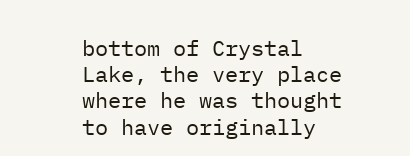bottom of Crystal Lake, the very place where he was thought to have originally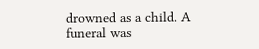drowned as a child. A funeral was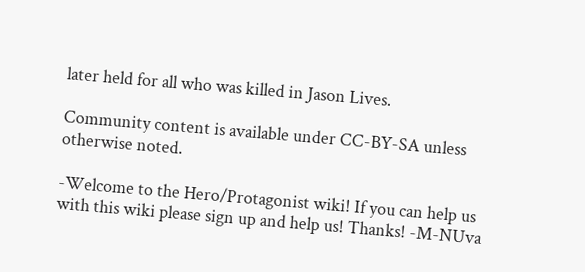later held for all who was killed in Jason Lives.

Community content is available under CC-BY-SA unless otherwise noted.

-Welcome to the Hero/Protagonist wiki! If you can help us with this wiki please sign up and help us! Thanks! -M-NUva